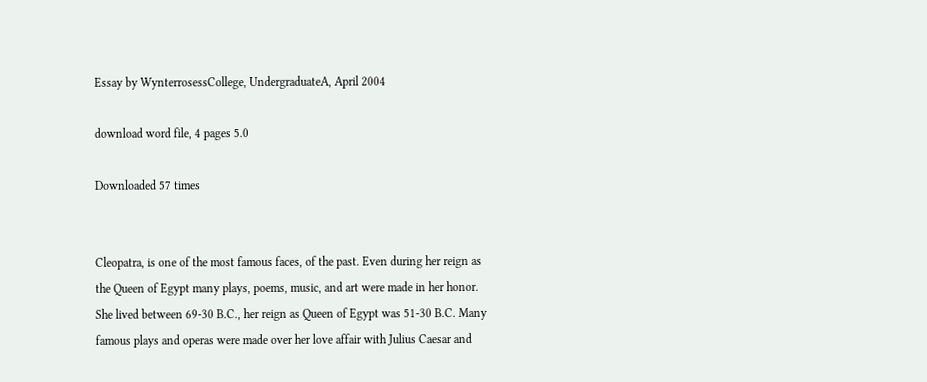Essay by WynterrosessCollege, UndergraduateA, April 2004

download word file, 4 pages 5.0

Downloaded 57 times


Cleopatra, is one of the most famous faces, of the past. Even during her reign as the Queen of Egypt many plays, poems, music, and art were made in her honor. She lived between 69-30 B.C., her reign as Queen of Egypt was 51-30 B.C. Many famous plays and operas were made over her love affair with Julius Caesar and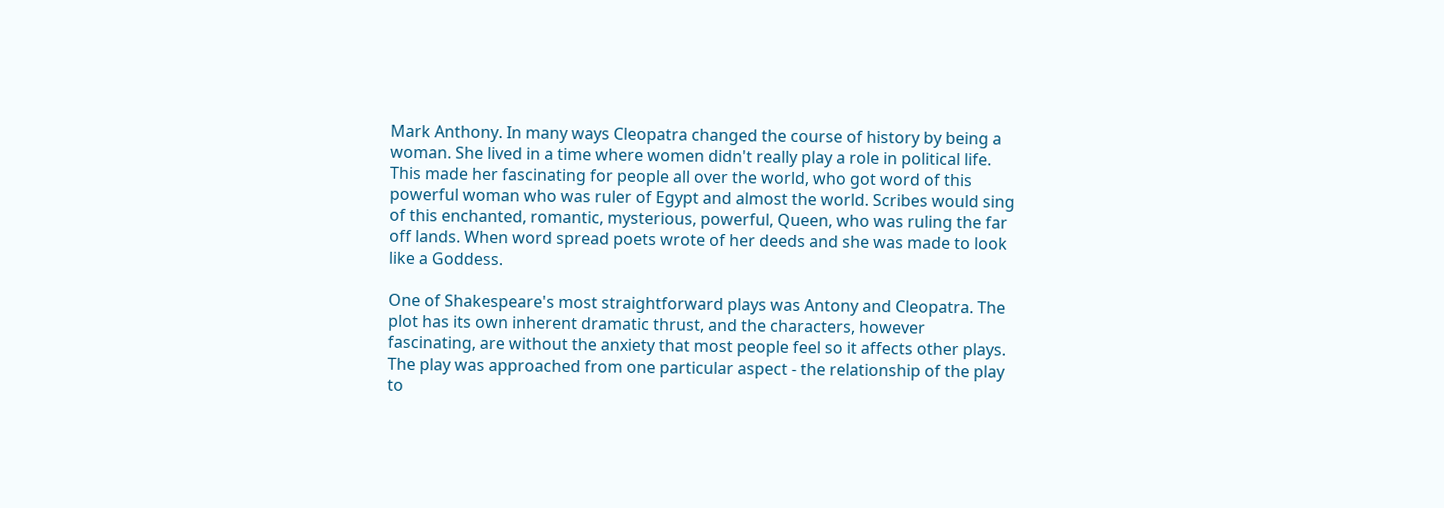Mark Anthony. In many ways Cleopatra changed the course of history by being a woman. She lived in a time where women didn't really play a role in political life. This made her fascinating for people all over the world, who got word of this powerful woman who was ruler of Egypt and almost the world. Scribes would sing of this enchanted, romantic, mysterious, powerful, Queen, who was ruling the far off lands. When word spread poets wrote of her deeds and she was made to look like a Goddess.

One of Shakespeare's most straightforward plays was Antony and Cleopatra. The plot has its own inherent dramatic thrust, and the characters, however fascinating, are without the anxiety that most people feel so it affects other plays. The play was approached from one particular aspect - the relationship of the play to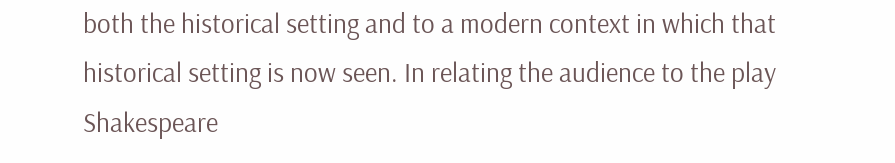both the historical setting and to a modern context in which that historical setting is now seen. In relating the audience to the play Shakespeare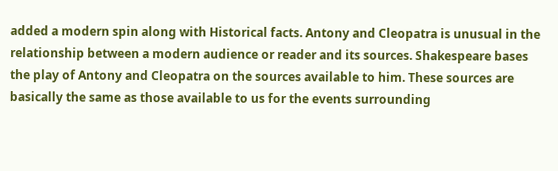added a modern spin along with Historical facts. Antony and Cleopatra is unusual in the relationship between a modern audience or reader and its sources. Shakespeare bases the play of Antony and Cleopatra on the sources available to him. These sources are basically the same as those available to us for the events surrounding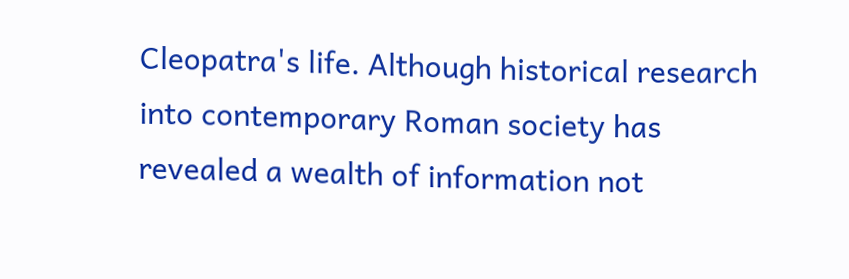Cleopatra's life. Although historical research into contemporary Roman society has revealed a wealth of information not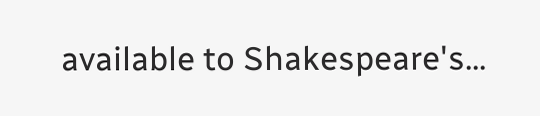available to Shakespeare's...